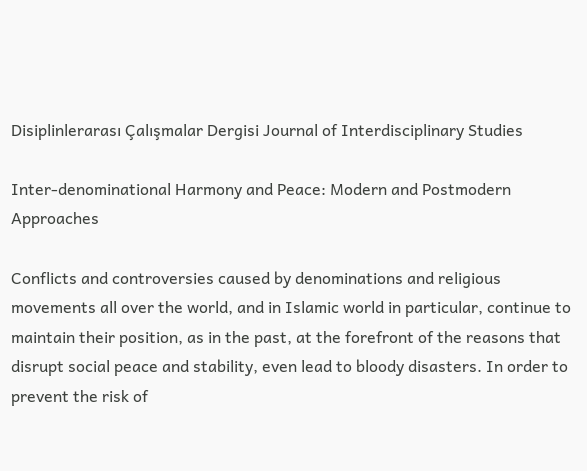Disiplinlerarası Çalışmalar Dergisi Journal of Interdisciplinary Studies

Inter-denominational Harmony and Peace: Modern and Postmodern Approaches

Conflicts and controversies caused by denominations and religious movements all over the world, and in Islamic world in particular, continue to maintain their position, as in the past, at the forefront of the reasons that disrupt social peace and stability, even lead to bloody disasters. In order to prevent the risk of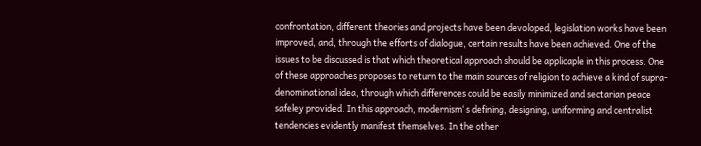confrontation, different theories and projects have been devoloped, legislation works have been improved, and, through the efforts of dialogue, certain results have been achieved. One of the issues to be discussed is that which theoretical approach should be applicaple in this process. One of these approaches proposes to return to the main sources of religion to achieve a kind of supra-denominational idea, through which differences could be easily minimized and sectarian peace safeley provided. In this approach, modernism‘ s defining, designing, uniforming and centralist tendencies evidently manifest themselves. In the other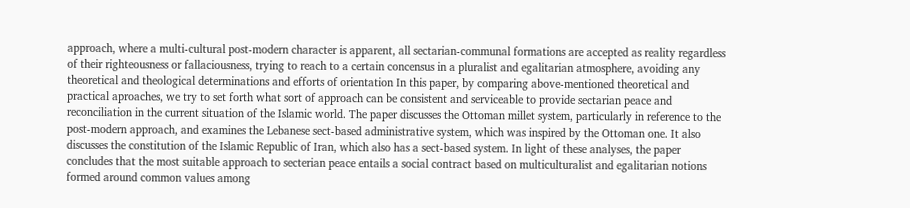approach, where a multi-cultural post-modern character is apparent, all sectarian-communal formations are accepted as reality regardless of their righteousness or fallaciousness, trying to reach to a certain concensus in a pluralist and egalitarian atmosphere, avoiding any theoretical and theological determinations and efforts of orientation In this paper, by comparing above-mentioned theoretical and practical aproaches, we try to set forth what sort of approach can be consistent and serviceable to provide sectarian peace and reconciliation in the current situation of the Islamic world. The paper discusses the Ottoman millet system, particularly in reference to the post-modern approach, and examines the Lebanese sect-based administrative system, which was inspired by the Ottoman one. It also discusses the constitution of the Islamic Republic of Iran, which also has a sect-based system. In light of these analyses, the paper concludes that the most suitable approach to secterian peace entails a social contract based on multiculturalist and egalitarian notions formed around common values among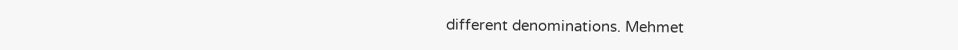different denominations. Mehmet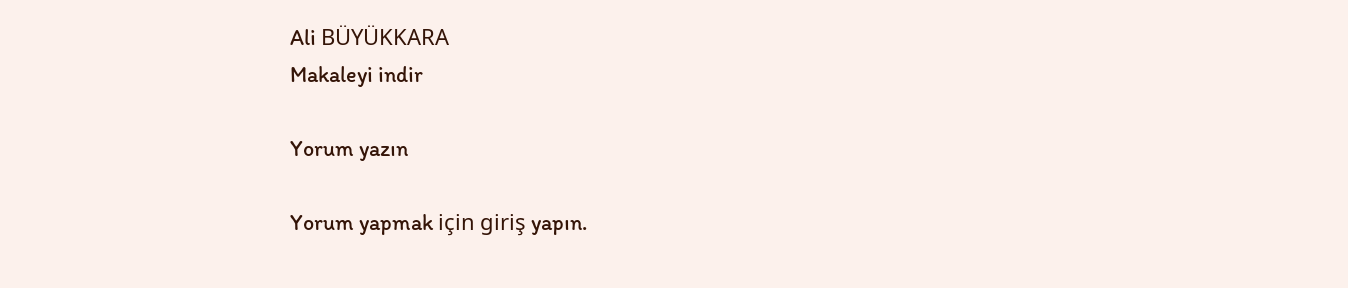Ali BÜYÜKKARA
Makaleyi indir

Yorum yazın

Yorum yapmak için giriş yapın.